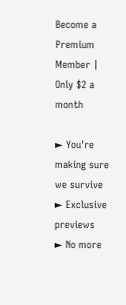Become a Premium Member | Only $2 a month

► You're making sure we survive
► Exclusive previews
► No more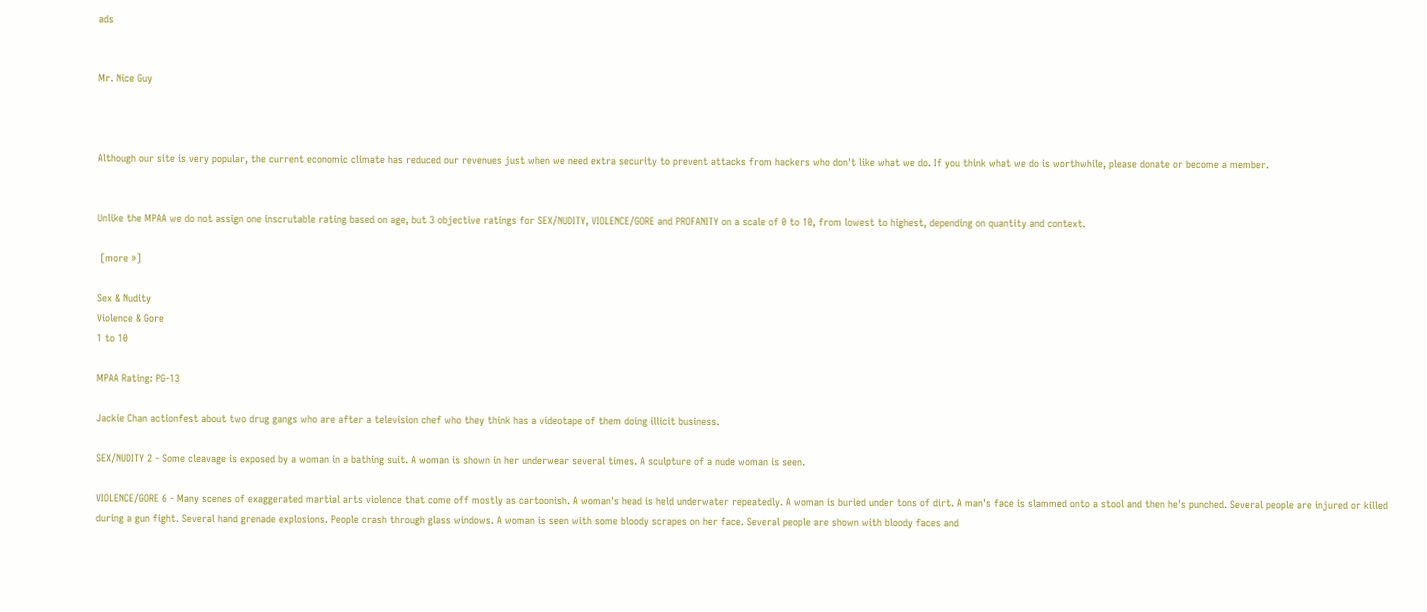ads


Mr. Nice Guy



Although our site is very popular, the current economic climate has reduced our revenues just when we need extra security to prevent attacks from hackers who don't like what we do. If you think what we do is worthwhile, please donate or become a member.


Unlike the MPAA we do not assign one inscrutable rating based on age, but 3 objective ratings for SEX/NUDITY, VIOLENCE/GORE and PROFANITY on a scale of 0 to 10, from lowest to highest, depending on quantity and context.

 [more »]

Sex & Nudity
Violence & Gore
1 to 10

MPAA Rating: PG-13

Jackie Chan actionfest about two drug gangs who are after a television chef who they think has a videotape of them doing illicit business.

SEX/NUDITY 2 - Some cleavage is exposed by a woman in a bathing suit. A woman is shown in her underwear several times. A sculpture of a nude woman is seen.

VIOLENCE/GORE 6 - Many scenes of exaggerated martial arts violence that come off mostly as cartoonish. A woman's head is held underwater repeatedly. A woman is buried under tons of dirt. A man's face is slammed onto a stool and then he's punched. Several people are injured or killed during a gun fight. Several hand grenade explosions. People crash through glass windows. A woman is seen with some bloody scrapes on her face. Several people are shown with bloody faces and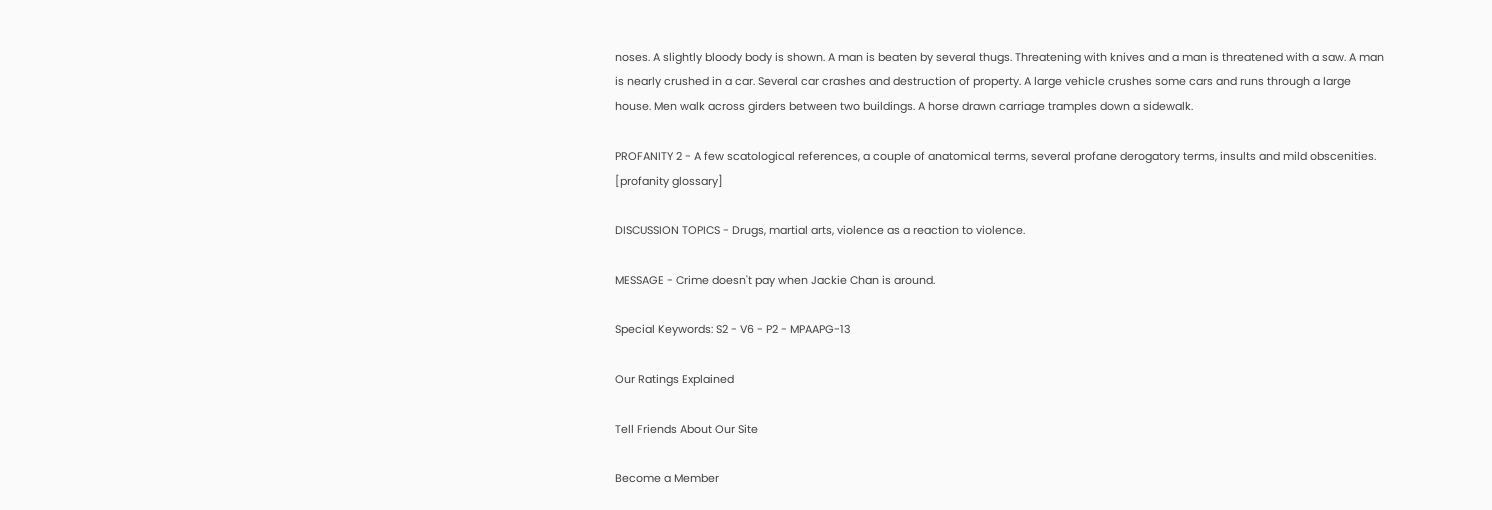noses. A slightly bloody body is shown. A man is beaten by several thugs. Threatening with knives and a man is threatened with a saw. A man is nearly crushed in a car. Several car crashes and destruction of property. A large vehicle crushes some cars and runs through a large house. Men walk across girders between two buildings. A horse drawn carriage tramples down a sidewalk.

PROFANITY 2 - A few scatological references, a couple of anatomical terms, several profane derogatory terms, insults and mild obscenities. [profanity glossary]

DISCUSSION TOPICS - Drugs, martial arts, violence as a reaction to violence.

MESSAGE - Crime doesn't pay when Jackie Chan is around.

Special Keywords: S2 - V6 - P2 - MPAAPG-13

Our Ratings Explained

Tell Friends About Our Site

Become a Member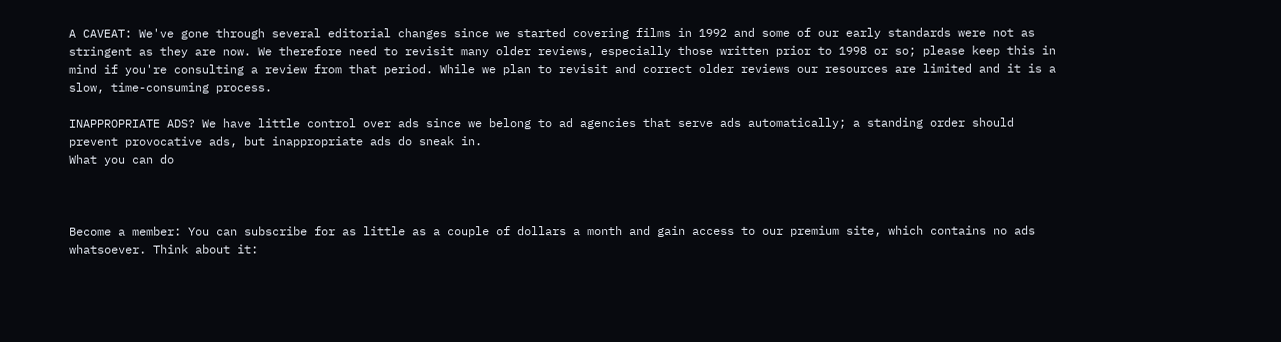A CAVEAT: We've gone through several editorial changes since we started covering films in 1992 and some of our early standards were not as stringent as they are now. We therefore need to revisit many older reviews, especially those written prior to 1998 or so; please keep this in mind if you're consulting a review from that period. While we plan to revisit and correct older reviews our resources are limited and it is a slow, time-consuming process.

INAPPROPRIATE ADS? We have little control over ads since we belong to ad agencies that serve ads automatically; a standing order should prevent provocative ads, but inappropriate ads do sneak in.
What you can do



Become a member: You can subscribe for as little as a couple of dollars a month and gain access to our premium site, which contains no ads whatsoever. Think about it: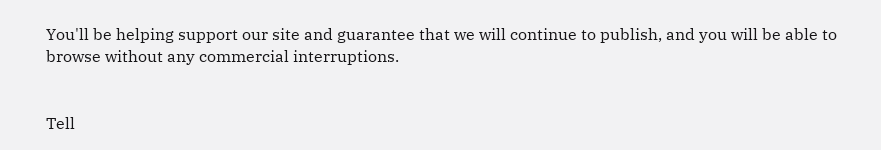You'll be helping support our site and guarantee that we will continue to publish, and you will be able to browse without any commercial interruptions.


Tell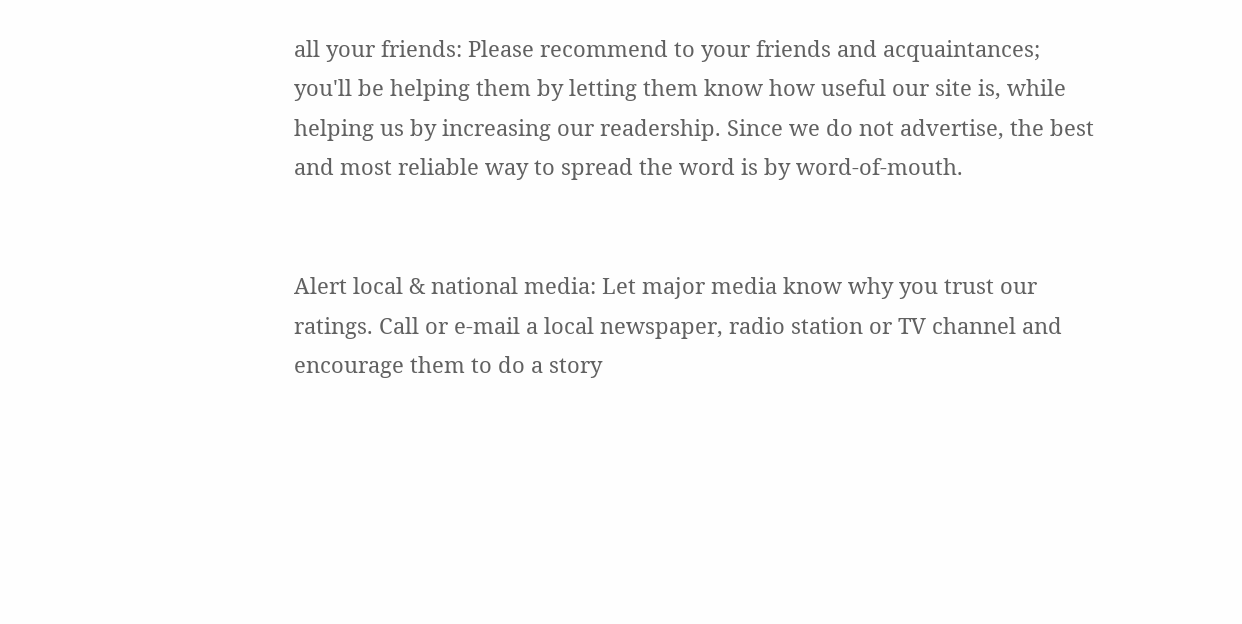all your friends: Please recommend to your friends and acquaintances; you'll be helping them by letting them know how useful our site is, while helping us by increasing our readership. Since we do not advertise, the best and most reliable way to spread the word is by word-of-mouth.


Alert local & national media: Let major media know why you trust our ratings. Call or e-mail a local newspaper, radio station or TV channel and encourage them to do a story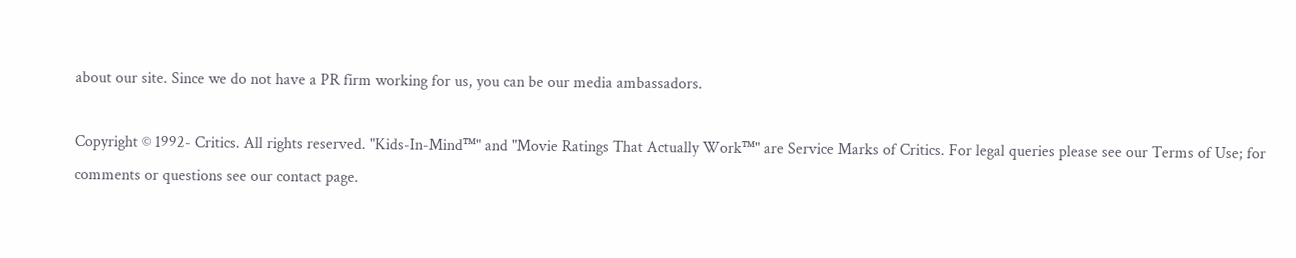about our site. Since we do not have a PR firm working for us, you can be our media ambassadors.

Copyright © 1992- Critics. All rights reserved. "Kids-In-Mind™" and "Movie Ratings That Actually Work™" are Service Marks of Critics. For legal queries please see our Terms of Use; for comments or questions see our contact page.